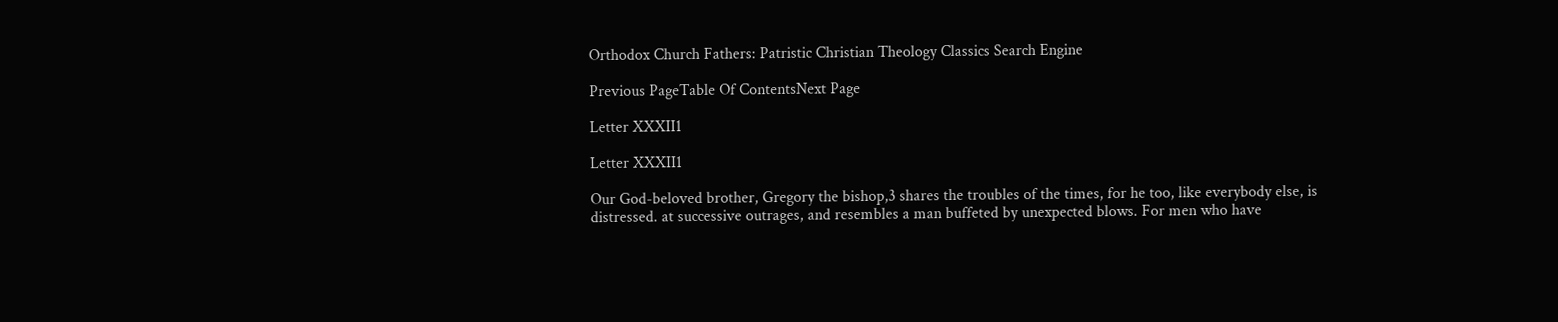Orthodox Church Fathers: Patristic Christian Theology Classics Search Engine

Previous PageTable Of ContentsNext Page

Letter XXXII1

Letter XXXII1

Our God-beloved brother, Gregory the bishop,3 shares the troubles of the times, for he too, like everybody else, is distressed. at successive outrages, and resembles a man buffeted by unexpected blows. For men who have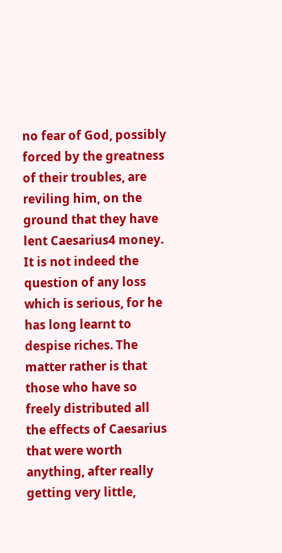no fear of God, possibly forced by the greatness of their troubles, are reviling him, on the ground that they have lent Caesarius4 money. It is not indeed the question of any loss which is serious, for he has long learnt to despise riches. The matter rather is that those who have so freely distributed all the effects of Caesarius that were worth anything, after really getting very little,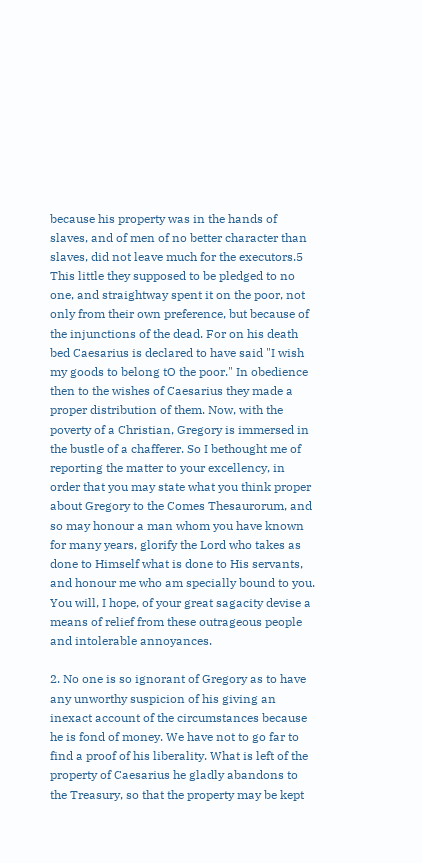because his property was in the hands of slaves, and of men of no better character than slaves, did not leave much for the executors.5 This little they supposed to be pledged to no one, and straightway spent it on the poor, not only from their own preference, but because of the injunctions of the dead. For on his death bed Caesarius is declared to have said "I wish my goods to belong tO the poor." In obedience then to the wishes of Caesarius they made a proper distribution of them. Now, with the poverty of a Christian, Gregory is immersed in the bustle of a chafferer. So I bethought me of reporting the matter to your excellency, in order that you may state what you think proper about Gregory to the Comes Thesaurorum, and so may honour a man whom you have known for many years, glorify the Lord who takes as done to Himself what is done to His servants, and honour me who am specially bound to you. You will, I hope, of your great sagacity devise a means of relief from these outrageous people and intolerable annoyances.

2. No one is so ignorant of Gregory as to have any unworthy suspicion of his giving an inexact account of the circumstances because he is fond of money. We have not to go far to find a proof of his liberality. What is left of the property of Caesarius he gladly abandons to the Treasury, so that the property may be kept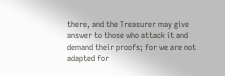there, and the Treasurer may give answer to those who attack it and demand their proofs; for we are not adapted for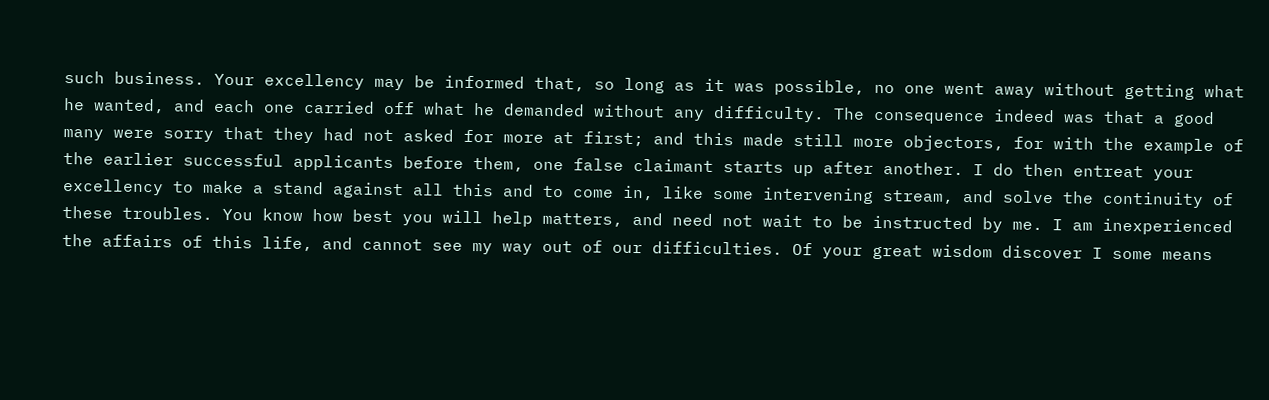such business. Your excellency may be informed that, so long as it was possible, no one went away without getting what he wanted, and each one carried off what he demanded without any difficulty. The consequence indeed was that a good many were sorry that they had not asked for more at first; and this made still more objectors, for with the example of the earlier successful applicants before them, one false claimant starts up after another. I do then entreat your excellency to make a stand against all this and to come in, like some intervening stream, and solve the continuity of these troubles. You know how best you will help matters, and need not wait to be instructed by me. I am inexperienced the affairs of this life, and cannot see my way out of our difficulties. Of your great wisdom discover I some means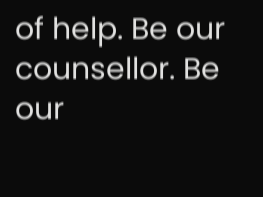of help. Be our counsellor. Be our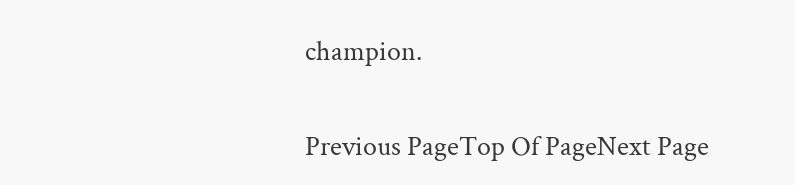champion.

Previous PageTop Of PageNext Page